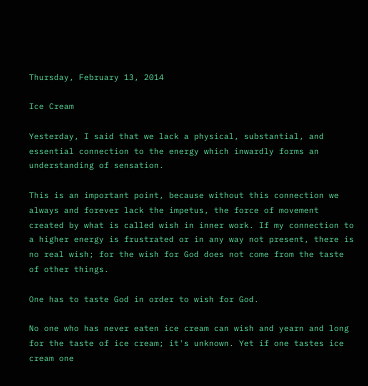Thursday, February 13, 2014

Ice Cream

Yesterday, I said that we lack a physical, substantial, and essential connection to the energy which inwardly forms an understanding of sensation.

This is an important point, because without this connection we always and forever lack the impetus, the force of movement created by what is called wish in inner work. If my connection to a higher energy is frustrated or in any way not present, there is no real wish; for the wish for God does not come from the taste of other things.

One has to taste God in order to wish for God.

No one who has never eaten ice cream can wish and yearn and long for the taste of ice cream; it's unknown. Yet if one tastes ice cream one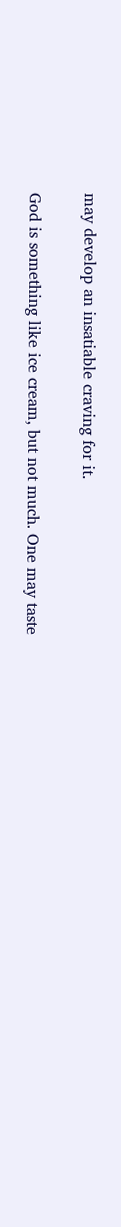may develop an insatiable craving for it.

God is something like ice cream, but not much. One may taste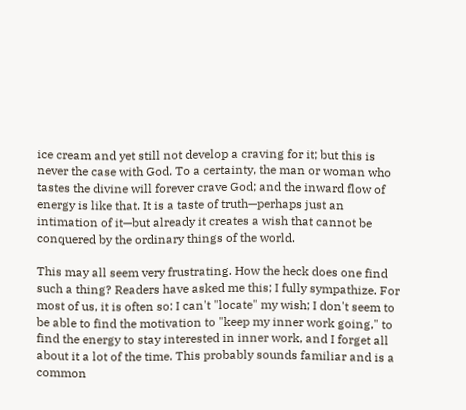ice cream and yet still not develop a craving for it; but this is never the case with God. To a certainty, the man or woman who tastes the divine will forever crave God; and the inward flow of energy is like that. It is a taste of truth—perhaps just an intimation of it—but already it creates a wish that cannot be conquered by the ordinary things of the world.

This may all seem very frustrating. How the heck does one find such a thing? Readers have asked me this; I fully sympathize. For most of us, it is often so: I can't "locate" my wish; I don't seem to be able to find the motivation to "keep my inner work going," to find the energy to stay interested in inner work, and I forget all about it a lot of the time. This probably sounds familiar and is a common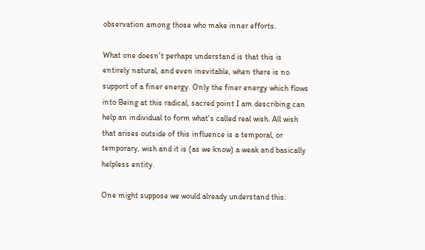observation among those who make inner efforts.

What one doesn't perhaps understand is that this is entirely natural, and even inevitable, when there is no support of a finer energy. Only the finer energy which flows into Being at this radical, sacred point I am describing can help an individual to form what's called real wish. All wish that arises outside of this influence is a temporal, or temporary, wish and it is (as we know) a weak and basically helpless entity.

One might suppose we would already understand this: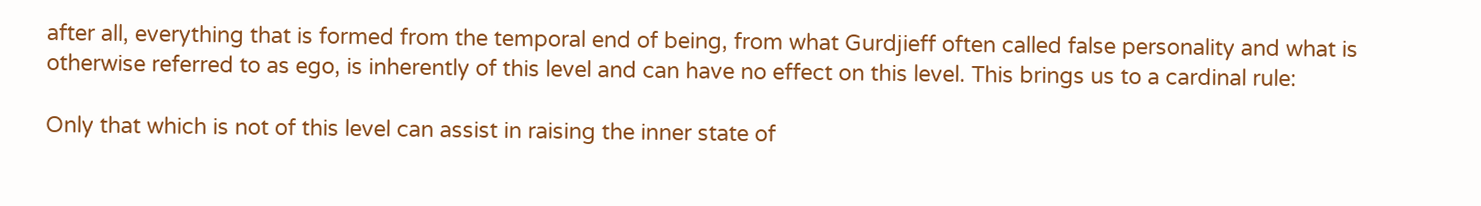after all, everything that is formed from the temporal end of being, from what Gurdjieff often called false personality and what is otherwise referred to as ego, is inherently of this level and can have no effect on this level. This brings us to a cardinal rule:

Only that which is not of this level can assist in raising the inner state of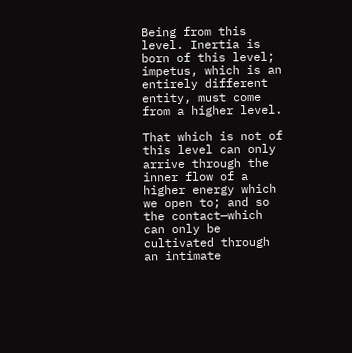Being from this level. Inertia is born of this level; impetus, which is an entirely different entity, must come from a higher level.

That which is not of this level can only arrive through the inner flow of a higher energy which we open to; and so the contact—which can only be cultivated through an intimate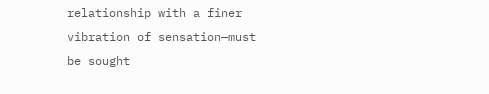relationship with a finer vibration of sensation—must be sought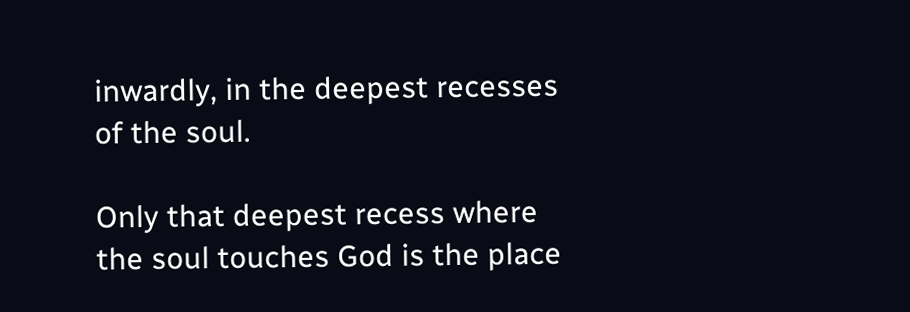inwardly, in the deepest recesses of the soul.

Only that deepest recess where the soul touches God is the place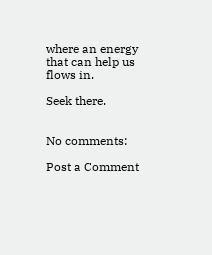where an energy that can help us flows in.

Seek there.


No comments:

Post a Comment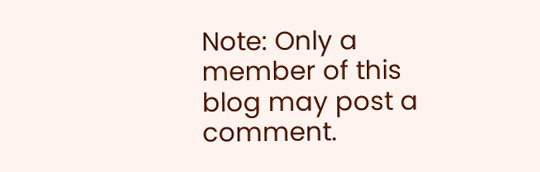Note: Only a member of this blog may post a comment.